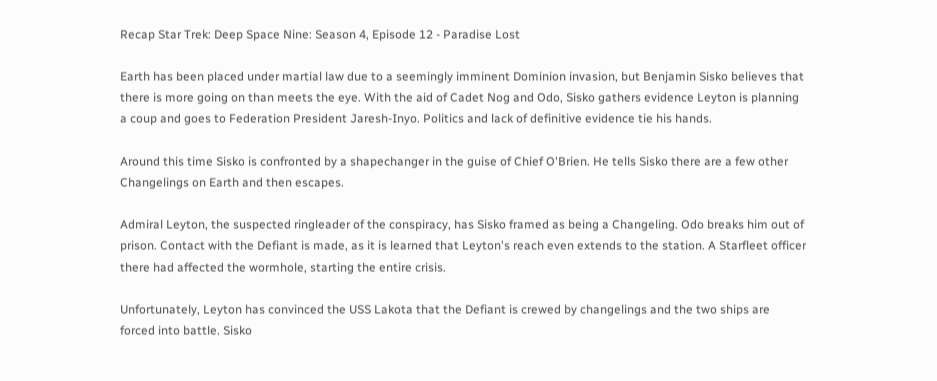Recap Star Trek: Deep Space Nine: Season 4, Episode 12 - Paradise Lost

Earth has been placed under martial law due to a seemingly imminent Dominion invasion, but Benjamin Sisko believes that there is more going on than meets the eye. With the aid of Cadet Nog and Odo, Sisko gathers evidence Leyton is planning a coup and goes to Federation President Jaresh-Inyo. Politics and lack of definitive evidence tie his hands.

Around this time Sisko is confronted by a shapechanger in the guise of Chief O'Brien. He tells Sisko there are a few other Changelings on Earth and then escapes.

Admiral Leyton, the suspected ringleader of the conspiracy, has Sisko framed as being a Changeling. Odo breaks him out of prison. Contact with the Defiant is made, as it is learned that Leyton's reach even extends to the station. A Starfleet officer there had affected the wormhole, starting the entire crisis.

Unfortunately, Leyton has convinced the USS Lakota that the Defiant is crewed by changelings and the two ships are forced into battle. Sisko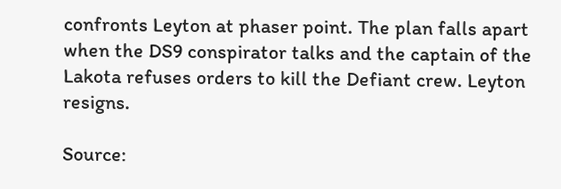confronts Leyton at phaser point. The plan falls apart when the DS9 conspirator talks and the captain of the Lakota refuses orders to kill the Defiant crew. Leyton resigns.

Source: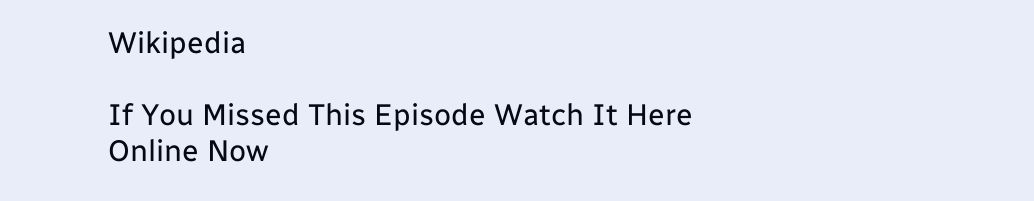Wikipedia

If You Missed This Episode Watch It Here Online Now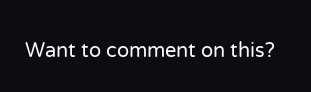Want to comment on this?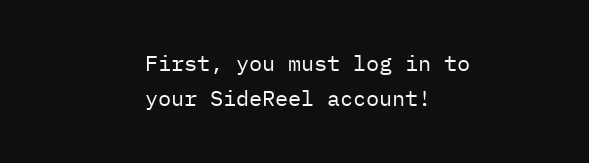First, you must log in to your SideReel account!